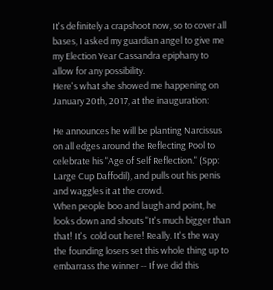It's definitely a crapshoot now, so to cover all bases, I asked my guardian angel to give me my Election Year Cassandra epiphany to allow for any possibility.
Here's what she showed me happening on January 20th, 2017, at the inauguration:

He announces he will be planting Narcissus on all edges around the Reflecting Pool to celebrate his "Age of Self Reflection." (Spp: Large Cup Daffodil), and pulls out his penis and waggles it at the crowd.
When people boo and laugh and point, he looks down and shouts "It's much bigger than that! It's  cold out here! Really. It's the way the founding losers set this whole thing up to embarrass the winner -- If we did this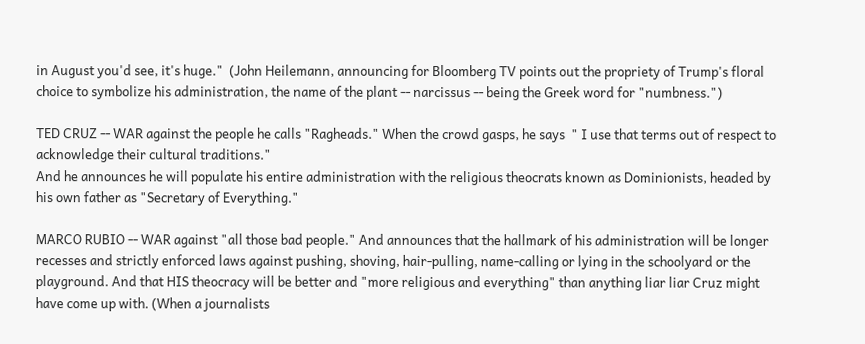in August you'd see, it's huge."  (John Heilemann, announcing for Bloomberg TV points out the propriety of Trump's floral choice to symbolize his administration, the name of the plant -- narcissus -- being the Greek word for "numbness.")

TED CRUZ -- WAR against the people he calls "Ragheads." When the crowd gasps, he says  " I use that terms out of respect to acknowledge their cultural traditions."
And he announces he will populate his entire administration with the religious theocrats known as Dominionists, headed by his own father as "Secretary of Everything."

MARCO RUBIO -- WAR against "all those bad people." And announces that the hallmark of his administration will be longer recesses and strictly enforced laws against pushing, shoving, hair-pulling, name-calling or lying in the schoolyard or the playground. And that HIS theocracy will be better and "more religious and everything" than anything liar liar Cruz might have come up with. (When a journalists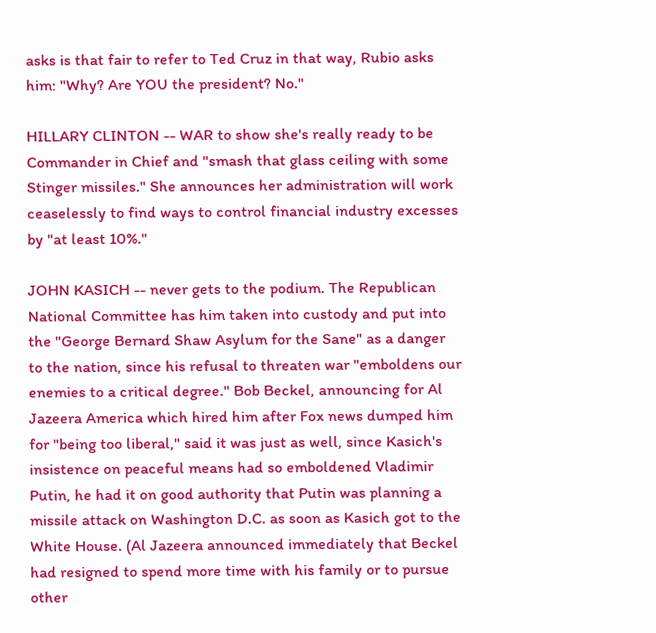asks is that fair to refer to Ted Cruz in that way, Rubio asks him: "Why? Are YOU the president? No."

HILLARY CLINTON -- WAR to show she's really ready to be Commander in Chief and "smash that glass ceiling with some Stinger missiles." She announces her administration will work ceaselessly to find ways to control financial industry excesses by "at least 10%."

JOHN KASICH -- never gets to the podium. The Republican National Committee has him taken into custody and put into the "George Bernard Shaw Asylum for the Sane" as a danger to the nation, since his refusal to threaten war "emboldens our enemies to a critical degree." Bob Beckel, announcing for Al Jazeera America which hired him after Fox news dumped him for "being too liberal," said it was just as well, since Kasich's insistence on peaceful means had so emboldened Vladimir Putin, he had it on good authority that Putin was planning a missile attack on Washington D.C. as soon as Kasich got to the White House. (Al Jazeera announced immediately that Beckel had resigned to spend more time with his family or to pursue other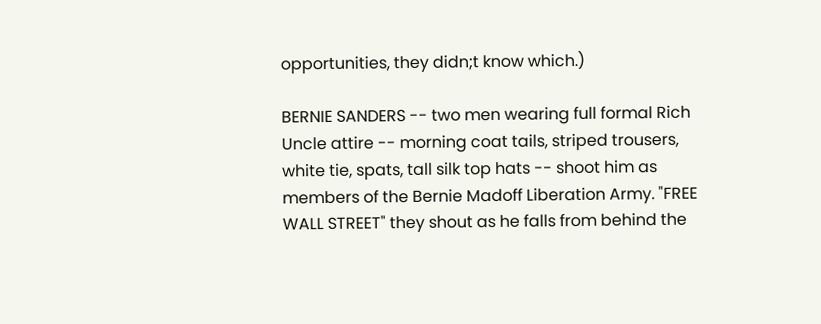opportunities, they didn;t know which.)

BERNIE SANDERS -- two men wearing full formal Rich Uncle attire -- morning coat tails, striped trousers, white tie, spats, tall silk top hats -- shoot him as members of the Bernie Madoff Liberation Army. "FREE WALL STREET" they shout as he falls from behind the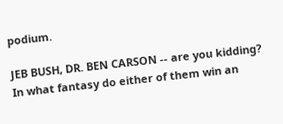podium.

JEB BUSH, DR. BEN CARSON -- are you kidding?
In what fantasy do either of them win an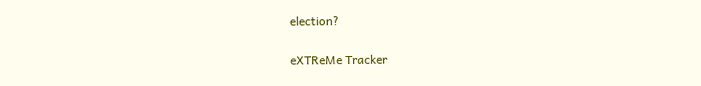election?


eXTReMe Tracker